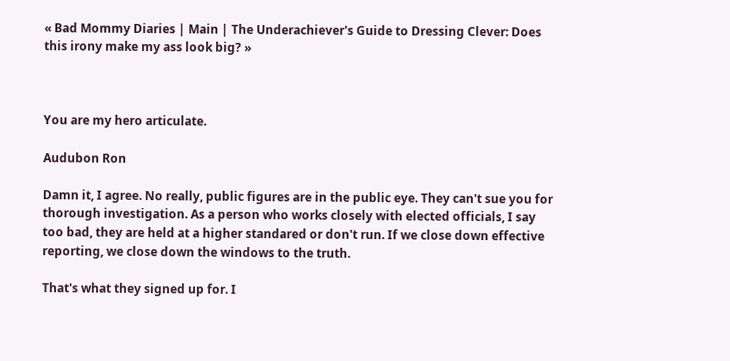« Bad Mommy Diaries | Main | The Underachiever's Guide to Dressing Clever: Does this irony make my ass look big? »



You are my hero articulate.

Audubon Ron

Damn it, I agree. No really, public figures are in the public eye. They can't sue you for thorough investigation. As a person who works closely with elected officials, I say too bad, they are held at a higher standared or don't run. If we close down effective reporting, we close down the windows to the truth.

That's what they signed up for. I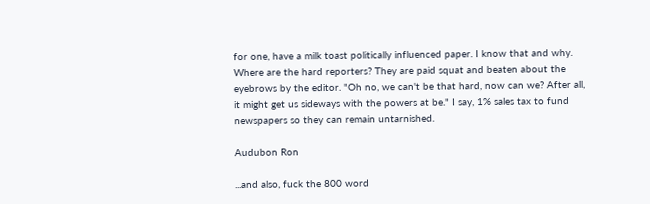for one, have a milk toast politically influenced paper. I know that and why. Where are the hard reporters? They are paid squat and beaten about the eyebrows by the editor. "Oh no, we can't be that hard, now can we? After all, it might get us sideways with the powers at be." I say, 1% sales tax to fund newspapers so they can remain untarnished.

Audubon Ron

...and also, fuck the 800 word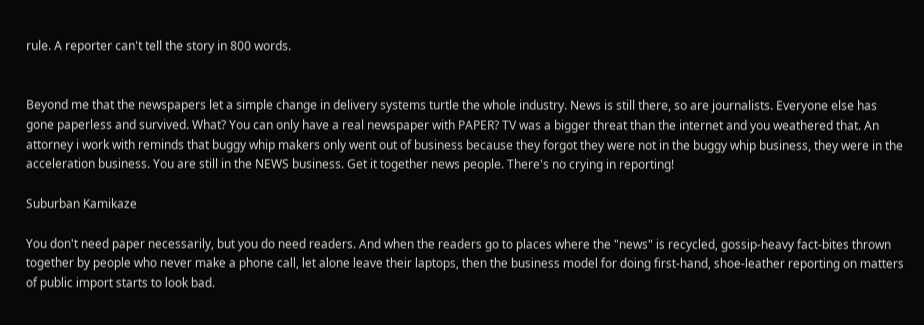rule. A reporter can't tell the story in 800 words.


Beyond me that the newspapers let a simple change in delivery systems turtle the whole industry. News is still there, so are journalists. Everyone else has gone paperless and survived. What? You can only have a real newspaper with PAPER? TV was a bigger threat than the internet and you weathered that. An attorney i work with reminds that buggy whip makers only went out of business because they forgot they were not in the buggy whip business, they were in the acceleration business. You are still in the NEWS business. Get it together news people. There's no crying in reporting!

Suburban Kamikaze

You don't need paper necessarily, but you do need readers. And when the readers go to places where the "news" is recycled, gossip-heavy fact-bites thrown together by people who never make a phone call, let alone leave their laptops, then the business model for doing first-hand, shoe-leather reporting on matters of public import starts to look bad.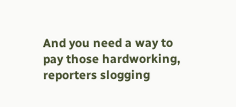And you need a way to pay those hardworking, reporters slogging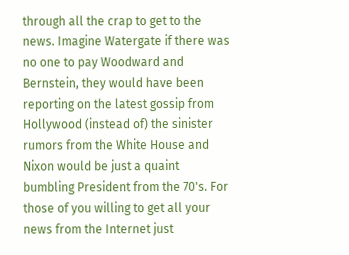through all the crap to get to the news. Imagine Watergate if there was no one to pay Woodward and Bernstein, they would have been reporting on the latest gossip from Hollywood (instead of) the sinister rumors from the White House and Nixon would be just a quaint bumbling President from the 70's. For those of you willing to get all your news from the Internet just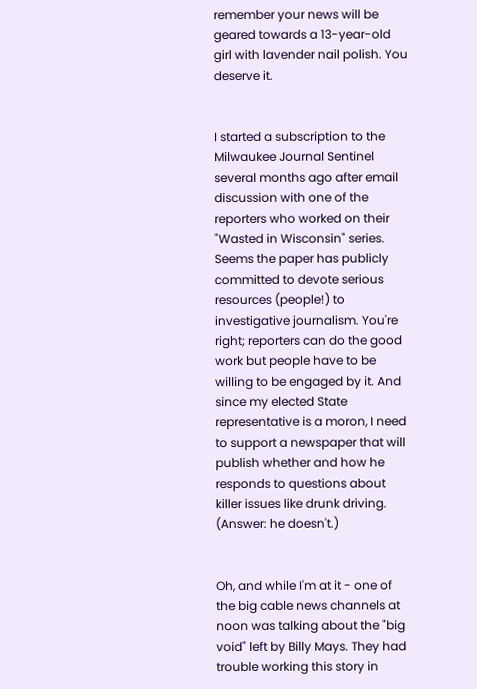remember your news will be geared towards a 13-year-old girl with lavender nail polish. You deserve it.


I started a subscription to the Milwaukee Journal Sentinel several months ago after email discussion with one of the reporters who worked on their "Wasted in Wisconsin" series. Seems the paper has publicly committed to devote serious resources (people!) to investigative journalism. You're right; reporters can do the good work but people have to be willing to be engaged by it. And since my elected State representative is a moron, I need to support a newspaper that will publish whether and how he responds to questions about killer issues like drunk driving. (Answer: he doesn't.)


Oh, and while I'm at it - one of the big cable news channels at noon was talking about the "big void" left by Billy Mays. They had trouble working this story in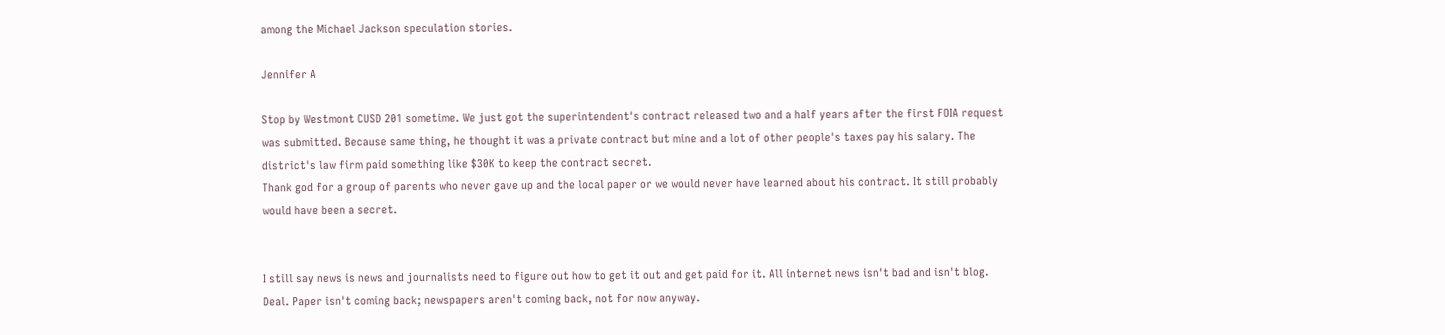among the Michael Jackson speculation stories.

Jennifer A

Stop by Westmont CUSD 201 sometime. We just got the superintendent's contract released two and a half years after the first FOIA request was submitted. Because same thing, he thought it was a private contract but mine and a lot of other people's taxes pay his salary. The district's law firm paid something like $30K to keep the contract secret.
Thank god for a group of parents who never gave up and the local paper or we would never have learned about his contract. It still probably would have been a secret.


I still say news is news and journalists need to figure out how to get it out and get paid for it. All internet news isn't bad and isn't blog. Deal. Paper isn't coming back; newspapers aren't coming back, not for now anyway.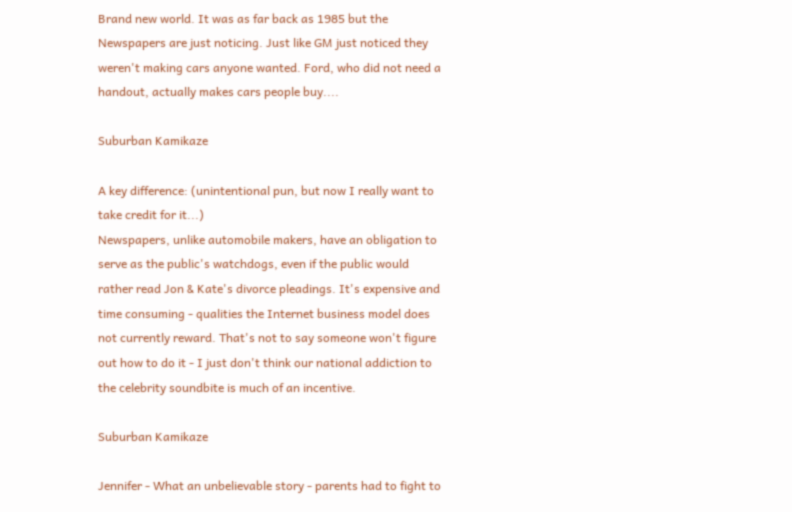Brand new world. It was as far back as 1985 but the Newspapers are just noticing. Just like GM just noticed they weren't making cars anyone wanted. Ford, who did not need a handout, actually makes cars people buy....

Suburban Kamikaze

A key difference: (unintentional pun, but now I really want to take credit for it...)
Newspapers, unlike automobile makers, have an obligation to serve as the public's watchdogs, even if the public would rather read Jon & Kate's divorce pleadings. It's expensive and time consuming - qualities the Internet business model does not currently reward. That's not to say someone won't figure out how to do it - I just don't think our national addiction to the celebrity soundbite is much of an incentive.

Suburban Kamikaze

Jennifer - What an unbelievable story - parents had to fight to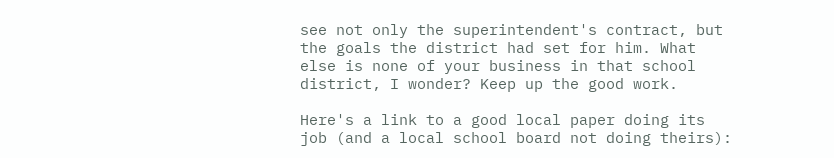see not only the superintendent's contract, but the goals the district had set for him. What else is none of your business in that school district, I wonder? Keep up the good work.

Here's a link to a good local paper doing its job (and a local school board not doing theirs):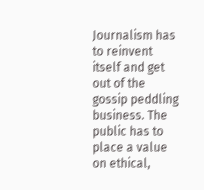Journalism has to reinvent itself and get out of the gossip peddling business. The public has to place a value on ethical,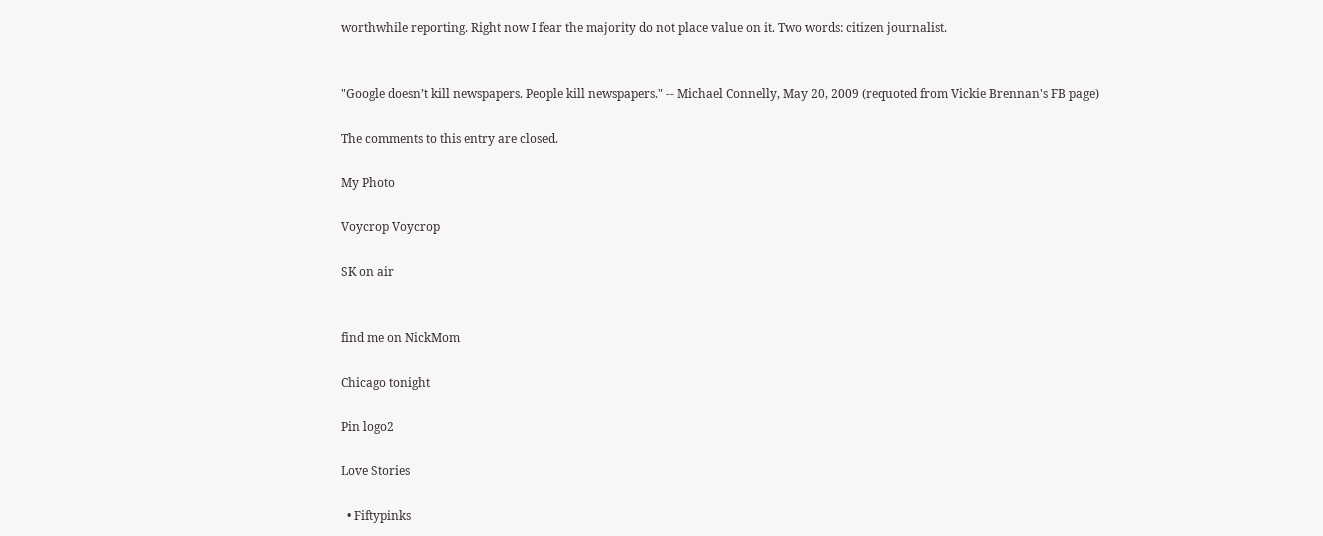worthwhile reporting. Right now I fear the majority do not place value on it. Two words: citizen journalist.


"Google doesn’t kill newspapers. People kill newspapers." -- Michael Connelly, May 20, 2009 (requoted from Vickie Brennan's FB page)

The comments to this entry are closed.

My Photo

Voycrop Voycrop

SK on air


find me on NickMom

Chicago tonight

Pin logo2

Love Stories

  • Fiftypinks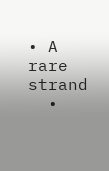• A rare strand
  •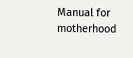Manual for motherhood